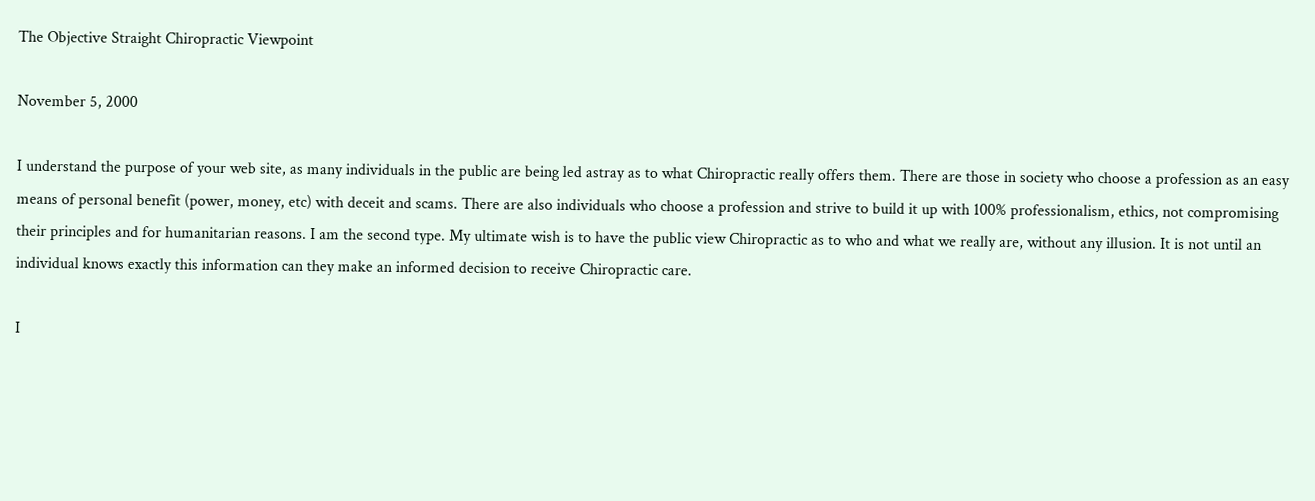The Objective Straight Chiropractic Viewpoint

November 5, 2000

I understand the purpose of your web site, as many individuals in the public are being led astray as to what Chiropractic really offers them. There are those in society who choose a profession as an easy means of personal benefit (power, money, etc) with deceit and scams. There are also individuals who choose a profession and strive to build it up with 100% professionalism, ethics, not compromising their principles and for humanitarian reasons. I am the second type. My ultimate wish is to have the public view Chiropractic as to who and what we really are, without any illusion. It is not until an individual knows exactly this information can they make an informed decision to receive Chiropractic care.

I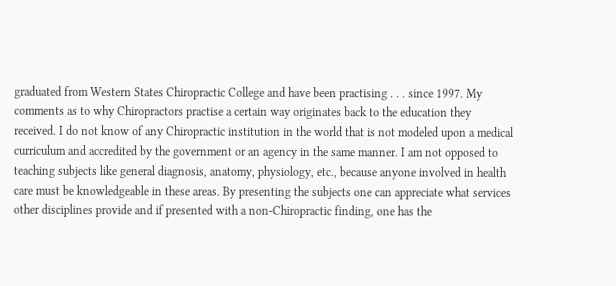graduated from Western States Chiropractic College and have been practising . . . since 1997. My comments as to why Chiropractors practise a certain way originates back to the education they received. I do not know of any Chiropractic institution in the world that is not modeled upon a medical curriculum and accredited by the government or an agency in the same manner. I am not opposed to teaching subjects like general diagnosis, anatomy, physiology, etc., because anyone involved in health care must be knowledgeable in these areas. By presenting the subjects one can appreciate what services other disciplines provide and if presented with a non-Chiropractic finding, one has the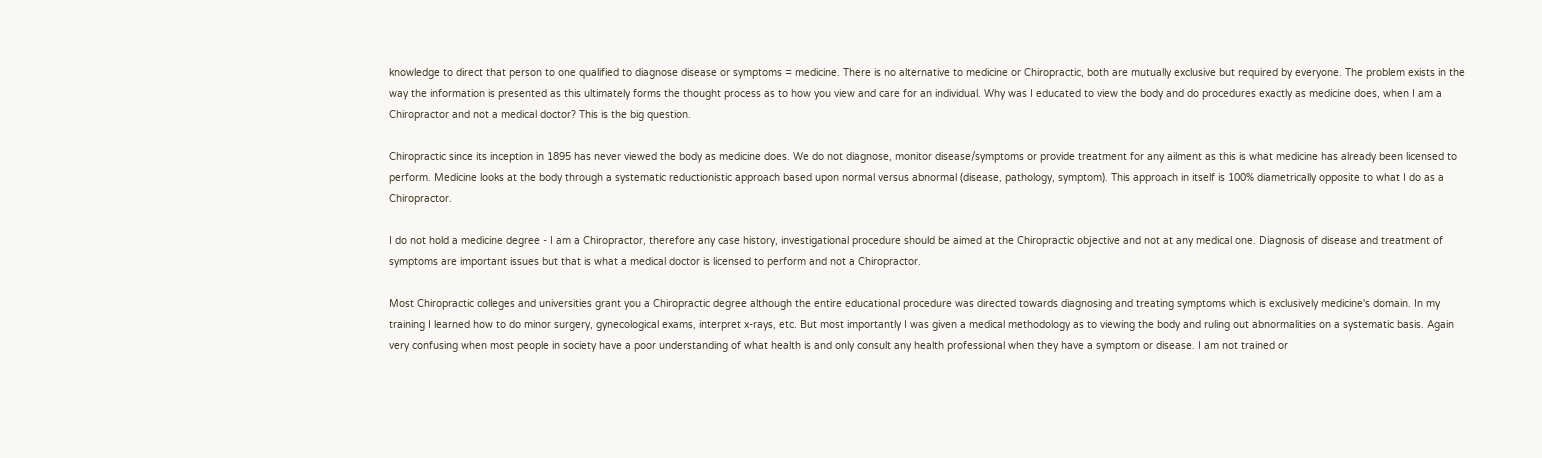knowledge to direct that person to one qualified to diagnose disease or symptoms = medicine. There is no alternative to medicine or Chiropractic, both are mutually exclusive but required by everyone. The problem exists in the way the information is presented as this ultimately forms the thought process as to how you view and care for an individual. Why was I educated to view the body and do procedures exactly as medicine does, when I am a Chiropractor and not a medical doctor? This is the big question.

Chiropractic since its inception in 1895 has never viewed the body as medicine does. We do not diagnose, monitor disease/symptoms or provide treatment for any ailment as this is what medicine has already been licensed to perform. Medicine looks at the body through a systematic reductionistic approach based upon normal versus abnormal (disease, pathology, symptom). This approach in itself is 100% diametrically opposite to what I do as a Chiropractor.

I do not hold a medicine degree - I am a Chiropractor, therefore any case history, investigational procedure should be aimed at the Chiropractic objective and not at any medical one. Diagnosis of disease and treatment of symptoms are important issues but that is what a medical doctor is licensed to perform and not a Chiropractor.

Most Chiropractic colleges and universities grant you a Chiropractic degree although the entire educational procedure was directed towards diagnosing and treating symptoms which is exclusively medicine's domain. In my training I learned how to do minor surgery, gynecological exams, interpret x-rays, etc. But most importantly I was given a medical methodology as to viewing the body and ruling out abnormalities on a systematic basis. Again very confusing when most people in society have a poor understanding of what health is and only consult any health professional when they have a symptom or disease. I am not trained or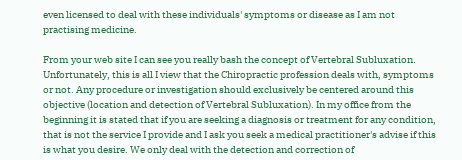even licensed to deal with these individuals' symptoms or disease as I am not practising medicine.

From your web site I can see you really bash the concept of Vertebral Subluxation. Unfortunately, this is all I view that the Chiropractic profession deals with, symptoms or not. Any procedure or investigation should exclusively be centered around this objective (location and detection of Vertebral Subluxation). In my office from the beginning it is stated that if you are seeking a diagnosis or treatment for any condition, that is not the service I provide and I ask you seek a medical practitioner's advise if this is what you desire. We only deal with the detection and correction of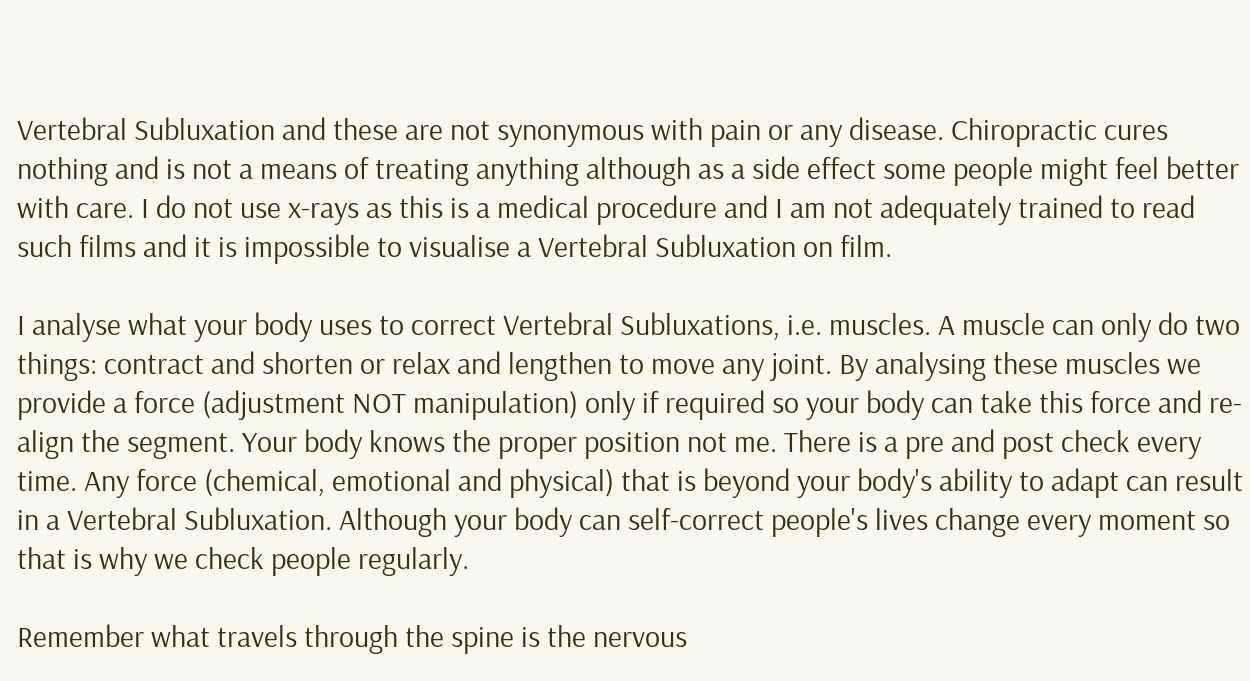Vertebral Subluxation and these are not synonymous with pain or any disease. Chiropractic cures nothing and is not a means of treating anything although as a side effect some people might feel better with care. I do not use x-rays as this is a medical procedure and I am not adequately trained to read such films and it is impossible to visualise a Vertebral Subluxation on film.

I analyse what your body uses to correct Vertebral Subluxations, i.e. muscles. A muscle can only do two things: contract and shorten or relax and lengthen to move any joint. By analysing these muscles we provide a force (adjustment NOT manipulation) only if required so your body can take this force and re-align the segment. Your body knows the proper position not me. There is a pre and post check every time. Any force (chemical, emotional and physical) that is beyond your body's ability to adapt can result in a Vertebral Subluxation. Although your body can self-correct people's lives change every moment so that is why we check people regularly.

Remember what travels through the spine is the nervous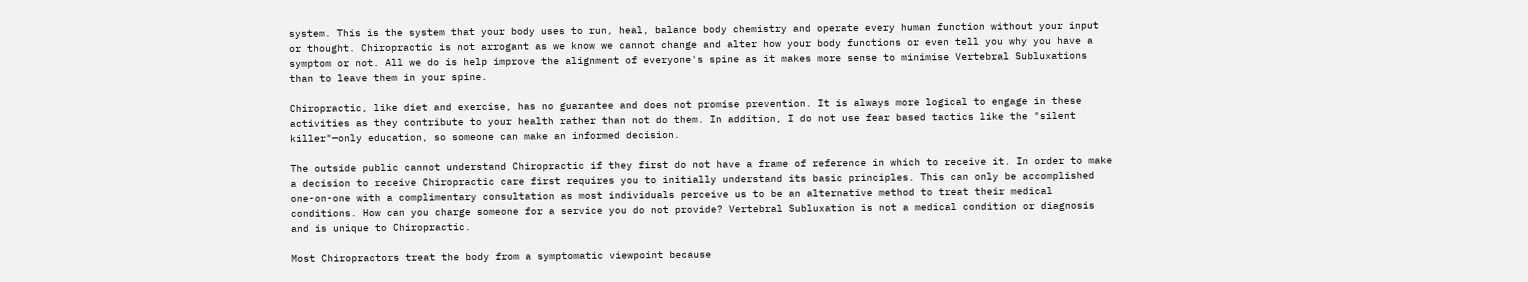system. This is the system that your body uses to run, heal, balance body chemistry and operate every human function without your input or thought. Chiropractic is not arrogant as we know we cannot change and alter how your body functions or even tell you why you have a symptom or not. All we do is help improve the alignment of everyone's spine as it makes more sense to minimise Vertebral Subluxations than to leave them in your spine.

Chiropractic, like diet and exercise, has no guarantee and does not promise prevention. It is always more logical to engage in these activities as they contribute to your health rather than not do them. In addition, I do not use fear based tactics like the "silent killer"—only education, so someone can make an informed decision.

The outside public cannot understand Chiropractic if they first do not have a frame of reference in which to receive it. In order to make a decision to receive Chiropractic care first requires you to initially understand its basic principles. This can only be accomplished one-on-one with a complimentary consultation as most individuals perceive us to be an alternative method to treat their medical conditions. How can you charge someone for a service you do not provide? Vertebral Subluxation is not a medical condition or diagnosis and is unique to Chiropractic.

Most Chiropractors treat the body from a symptomatic viewpoint because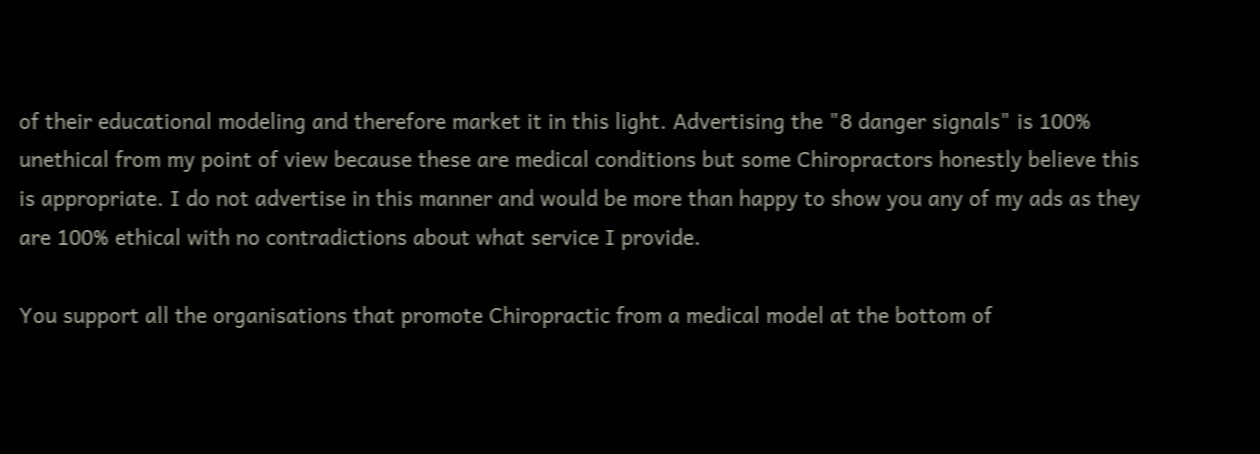of their educational modeling and therefore market it in this light. Advertising the "8 danger signals" is 100% unethical from my point of view because these are medical conditions but some Chiropractors honestly believe this is appropriate. I do not advertise in this manner and would be more than happy to show you any of my ads as they are 100% ethical with no contradictions about what service I provide.

You support all the organisations that promote Chiropractic from a medical model at the bottom of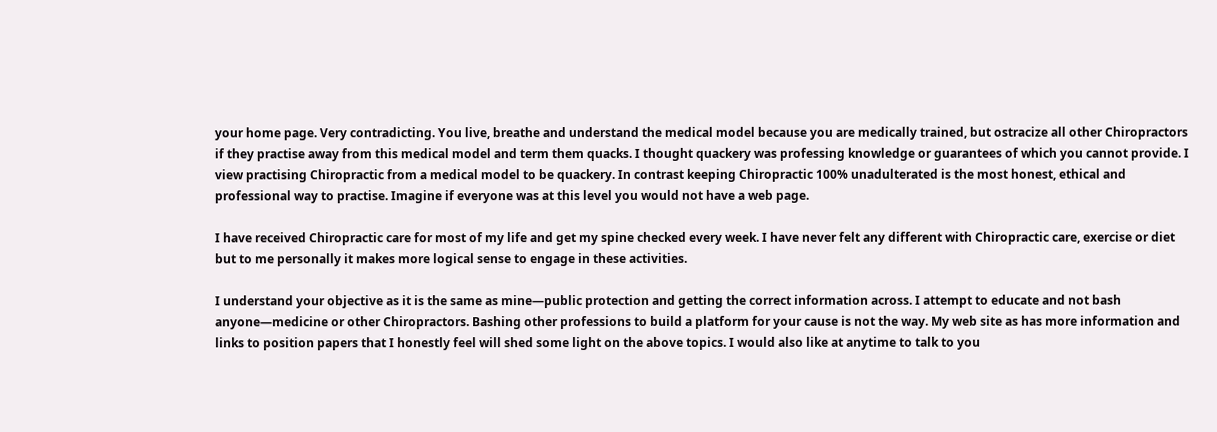your home page. Very contradicting. You live, breathe and understand the medical model because you are medically trained, but ostracize all other Chiropractors if they practise away from this medical model and term them quacks. I thought quackery was professing knowledge or guarantees of which you cannot provide. I view practising Chiropractic from a medical model to be quackery. In contrast keeping Chiropractic 100% unadulterated is the most honest, ethical and professional way to practise. Imagine if everyone was at this level you would not have a web page.

I have received Chiropractic care for most of my life and get my spine checked every week. I have never felt any different with Chiropractic care, exercise or diet but to me personally it makes more logical sense to engage in these activities.

I understand your objective as it is the same as mine—public protection and getting the correct information across. I attempt to educate and not bash anyone—medicine or other Chiropractors. Bashing other professions to build a platform for your cause is not the way. My web site as has more information and links to position papers that I honestly feel will shed some light on the above topics. I would also like at anytime to talk to you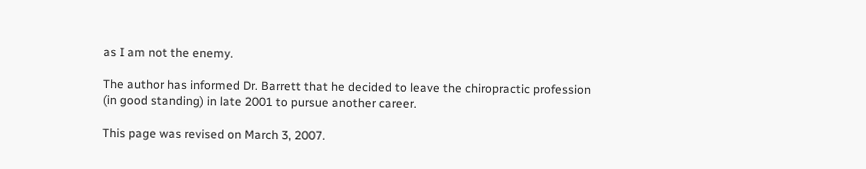as I am not the enemy.

The author has informed Dr. Barrett that he decided to leave the chiropractic profession (in good standing) in late 2001 to pursue another career.

This page was revised on March 3, 2007.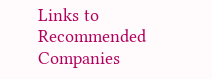Links to Recommended Companies